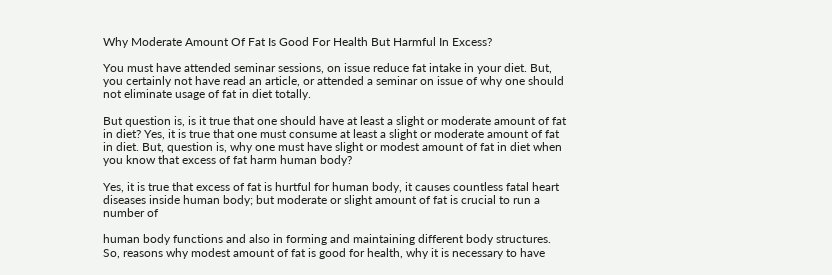Why Moderate Amount Of Fat Is Good For Health But Harmful In Excess?

You must have attended seminar sessions, on issue reduce fat intake in your diet. But, you certainly not have read an article, or attended a seminar on issue of why one should not eliminate usage of fat in diet totally.

But question is, is it true that one should have at least a slight or moderate amount of fat in diet? Yes, it is true that one must consume at least a slight or moderate amount of fat in diet. But, question is, why one must have slight or modest amount of fat in diet when you know that excess of fat harm human body?

Yes, it is true that excess of fat is hurtful for human body, it causes countless fatal heart diseases inside human body; but moderate or slight amount of fat is crucial to run a number of

human body functions and also in forming and maintaining different body structures. So, reasons why modest amount of fat is good for health, why it is necessary to have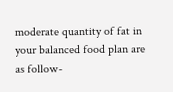moderate quantity of fat in your balanced food plan are as follow-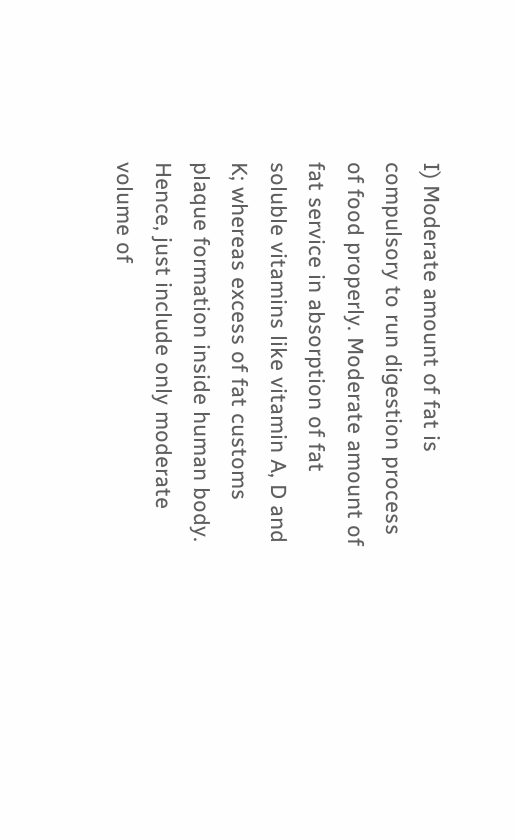I) Moderate amount of fat is compulsory to run digestion process of food properly. Moderate amount of fat service in absorption of fat soluble vitamins like vitamin A, D and K; whereas excess of fat customs plaque formation inside human body. Hence, just include only moderate volume of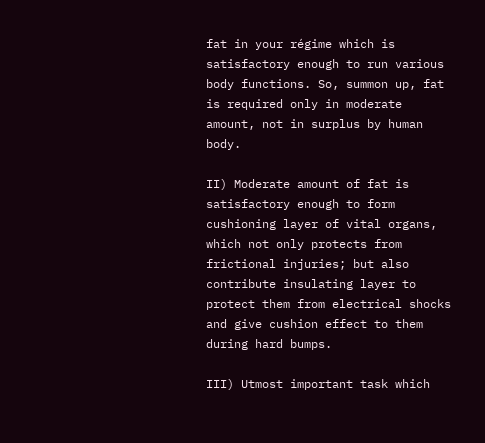fat in your régime which is satisfactory enough to run various body functions. So, summon up, fat is required only in moderate amount, not in surplus by human body.

II) Moderate amount of fat is satisfactory enough to form cushioning layer of vital organs, which not only protects from frictional injuries; but also contribute insulating layer to protect them from electrical shocks and give cushion effect to them during hard bumps.

III) Utmost important task which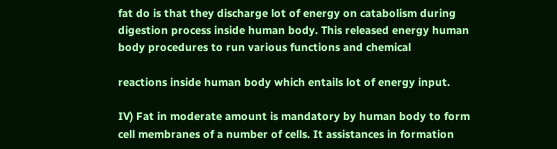fat do is that they discharge lot of energy on catabolism during digestion process inside human body. This released energy human body procedures to run various functions and chemical

reactions inside human body which entails lot of energy input.

IV) Fat in moderate amount is mandatory by human body to form cell membranes of a number of cells. It assistances in formation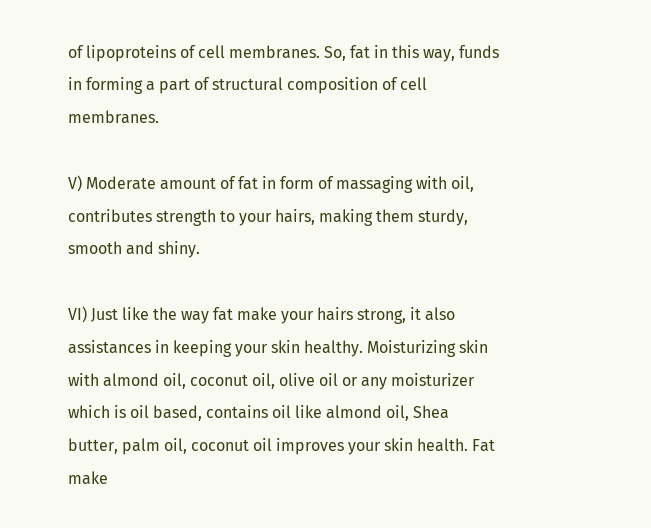of lipoproteins of cell membranes. So, fat in this way, funds in forming a part of structural composition of cell membranes.

V) Moderate amount of fat in form of massaging with oil, contributes strength to your hairs, making them sturdy, smooth and shiny.

VI) Just like the way fat make your hairs strong, it also assistances in keeping your skin healthy. Moisturizing skin with almond oil, coconut oil, olive oil or any moisturizer which is oil based, contains oil like almond oil, Shea butter, palm oil, coconut oil improves your skin health. Fat make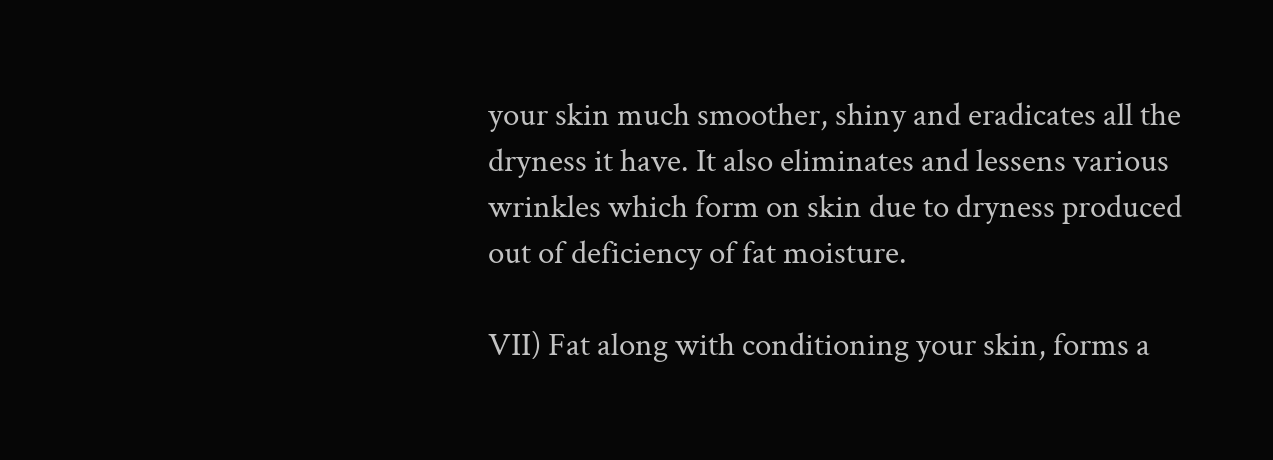your skin much smoother, shiny and eradicates all the dryness it have. It also eliminates and lessens various wrinkles which form on skin due to dryness produced out of deficiency of fat moisture.

VII) Fat along with conditioning your skin, forms a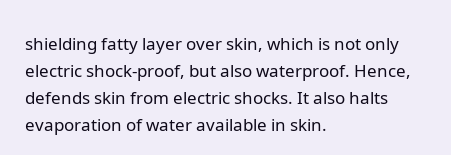shielding fatty layer over skin, which is not only electric shock-proof, but also waterproof. Hence, defends skin from electric shocks. It also halts evaporation of water available in skin.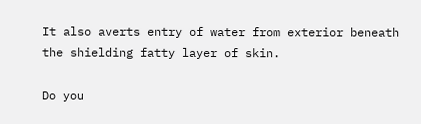It also averts entry of water from exterior beneath the shielding fatty layer of skin.

Do you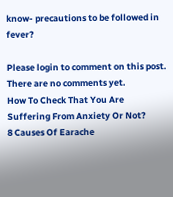know- precautions to be followed in fever?

Please login to comment on this post.
There are no comments yet.
How To Check That You Are Suffering From Anxiety Or Not?
8 Causes Of Earache